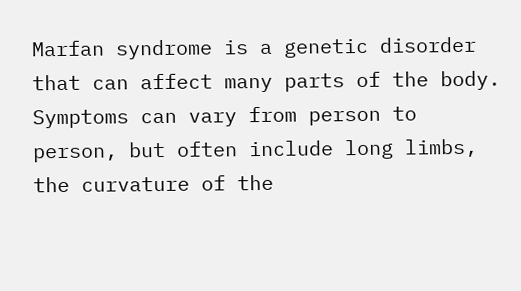Marfan syndrome is a genetic disorder that can affect many parts of the body. Symptoms can vary from person to person, but often include long limbs, the curvature of the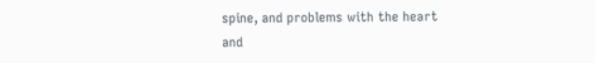spine, and problems with the heart and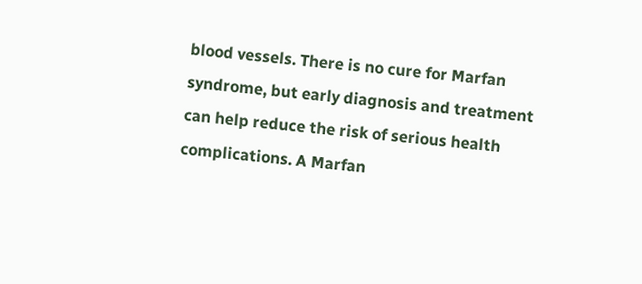blood vessels. There is no cure for Marfan syndrome, but early diagnosis and treatment can help reduce the risk of serious health complications. A Marfan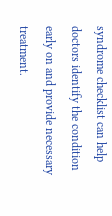syndrome checklist can help doctors identify the condition early on and provide necessary treatment.